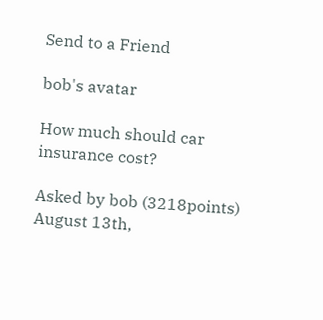Send to a Friend

bob's avatar

How much should car insurance cost?

Asked by bob (3218points) August 13th,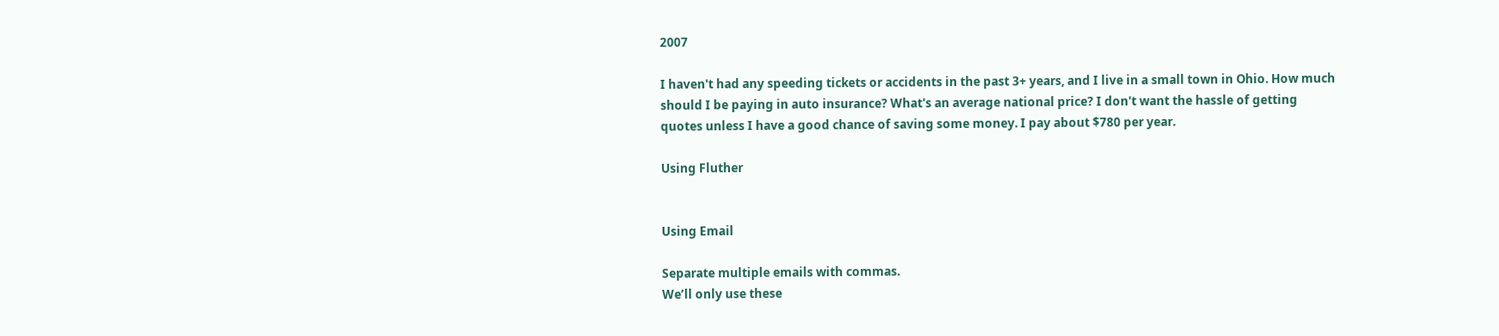2007

I haven't had any speeding tickets or accidents in the past 3+ years, and I live in a small town in Ohio. How much should I be paying in auto insurance? What's an average national price? I don't want the hassle of getting quotes unless I have a good chance of saving some money. I pay about $780 per year.

Using Fluther


Using Email

Separate multiple emails with commas.
We’ll only use these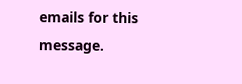emails for this message.